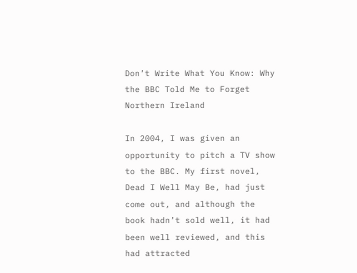Don’t Write What You Know: Why the BBC Told Me to Forget Northern Ireland

In 2004, I was given an opportunity to pitch a TV show to the BBC. My first novel, Dead I Well May Be, had just come out, and although the book hadn’t sold well, it had been well reviewed, and this had attracted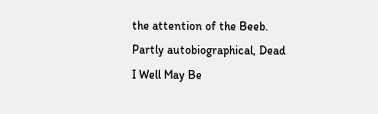the attention of the Beeb. Partly autobiographical, Dead I Well May Be